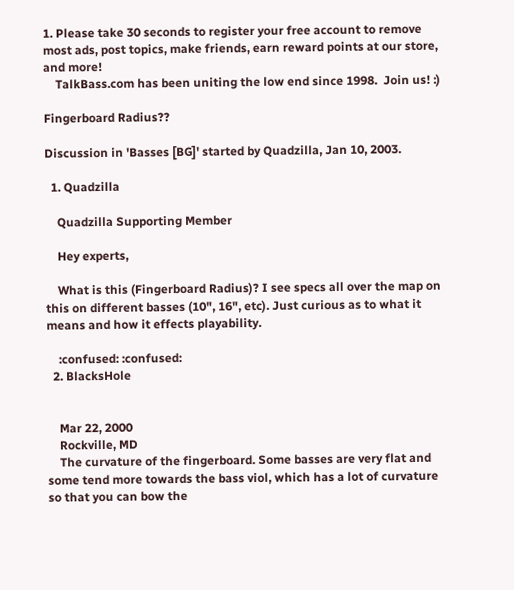1. Please take 30 seconds to register your free account to remove most ads, post topics, make friends, earn reward points at our store, and more!
    TalkBass.com has been uniting the low end since 1998.  Join us! :)

Fingerboard Radius??

Discussion in 'Basses [BG]' started by Quadzilla, Jan 10, 2003.

  1. Quadzilla

    Quadzilla Supporting Member

    Hey experts,

    What is this (Fingerboard Radius)? I see specs all over the map on this on different basses (10", 16", etc). Just curious as to what it means and how it effects playability.

    :confused: :confused:
  2. BlacksHole


    Mar 22, 2000
    Rockville, MD
    The curvature of the fingerboard. Some basses are very flat and some tend more towards the bass viol, which has a lot of curvature so that you can bow the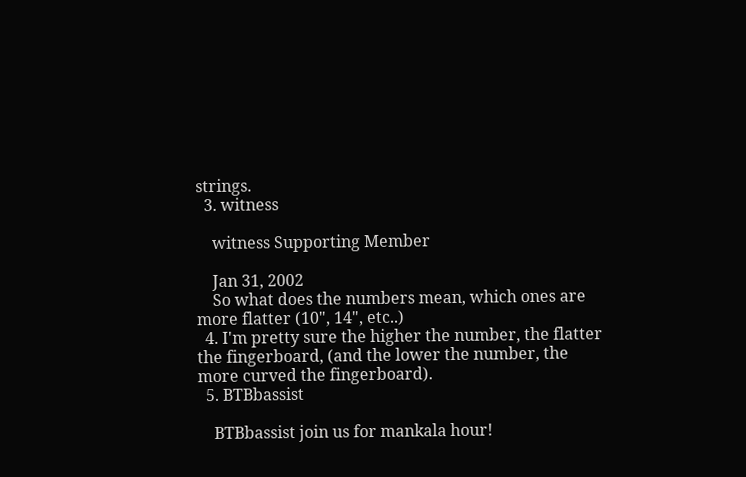strings.
  3. witness

    witness Supporting Member

    Jan 31, 2002
    So what does the numbers mean, which ones are more flatter (10", 14", etc..)
  4. I'm pretty sure the higher the number, the flatter the fingerboard, (and the lower the number, the more curved the fingerboard).
  5. BTBbassist

    BTBbassist join us for mankala hour!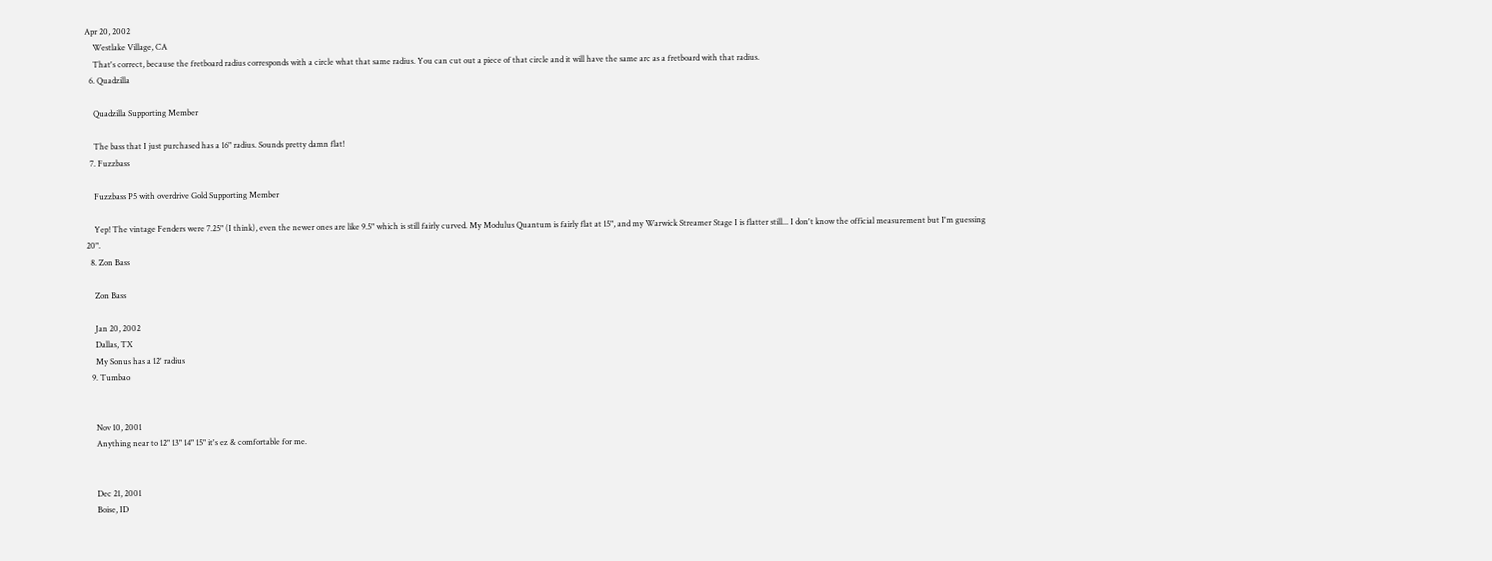Apr 20, 2002
    Westlake Village, CA
    That's correct, because the fretboard radius corresponds with a circle what that same radius. You can cut out a piece of that circle and it will have the same arc as a fretboard with that radius.
  6. Quadzilla

    Quadzilla Supporting Member

    The bass that I just purchased has a 16" radius. Sounds pretty damn flat!
  7. Fuzzbass

    Fuzzbass P5 with overdrive Gold Supporting Member

    Yep! The vintage Fenders were 7.25" (I think), even the newer ones are like 9.5" which is still fairly curved. My Modulus Quantum is fairly flat at 15", and my Warwick Streamer Stage I is flatter still... I don't know the official measurement but I'm guessing 20".
  8. Zon Bass

    Zon Bass

    Jan 20, 2002
    Dallas, TX
    My Sonus has a 12' radius
  9. Tumbao


    Nov 10, 2001
    Anything near to 12" 13" 14" 15" it's ez & comfortable for me.


    Dec 21, 2001
    Boise, ID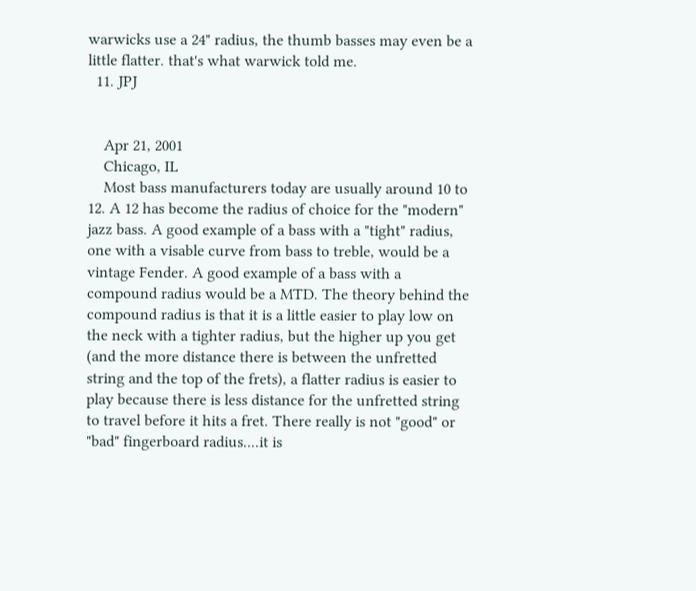warwicks use a 24" radius, the thumb basses may even be a little flatter. that's what warwick told me.
  11. JPJ


    Apr 21, 2001
    Chicago, IL
    Most bass manufacturers today are usually around 10 to 12. A 12 has become the radius of choice for the "modern" jazz bass. A good example of a bass with a "tight" radius, one with a visable curve from bass to treble, would be a vintage Fender. A good example of a bass with a compound radius would be a MTD. The theory behind the compound radius is that it is a little easier to play low on the neck with a tighter radius, but the higher up you get (and the more distance there is between the unfretted string and the top of the frets), a flatter radius is easier to play because there is less distance for the unfretted string to travel before it hits a fret. There really is not "good" or "bad" fingerboard radius....it is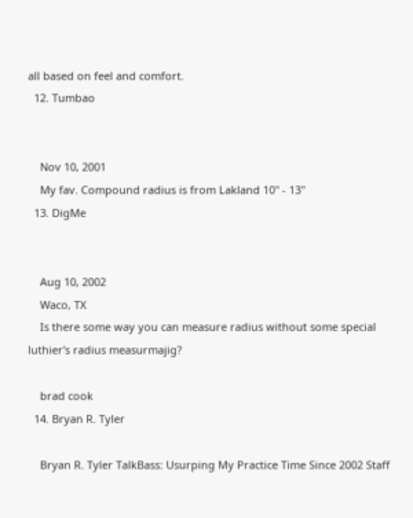all based on feel and comfort.
  12. Tumbao


    Nov 10, 2001
    My fav. Compound radius is from Lakland 10" - 13"
  13. DigMe


    Aug 10, 2002
    Waco, TX
    Is there some way you can measure radius without some special luthier's radius measurmajig?

    brad cook
  14. Bryan R. Tyler

    Bryan R. Tyler TalkBass: Usurping My Practice Time Since 2002 Staff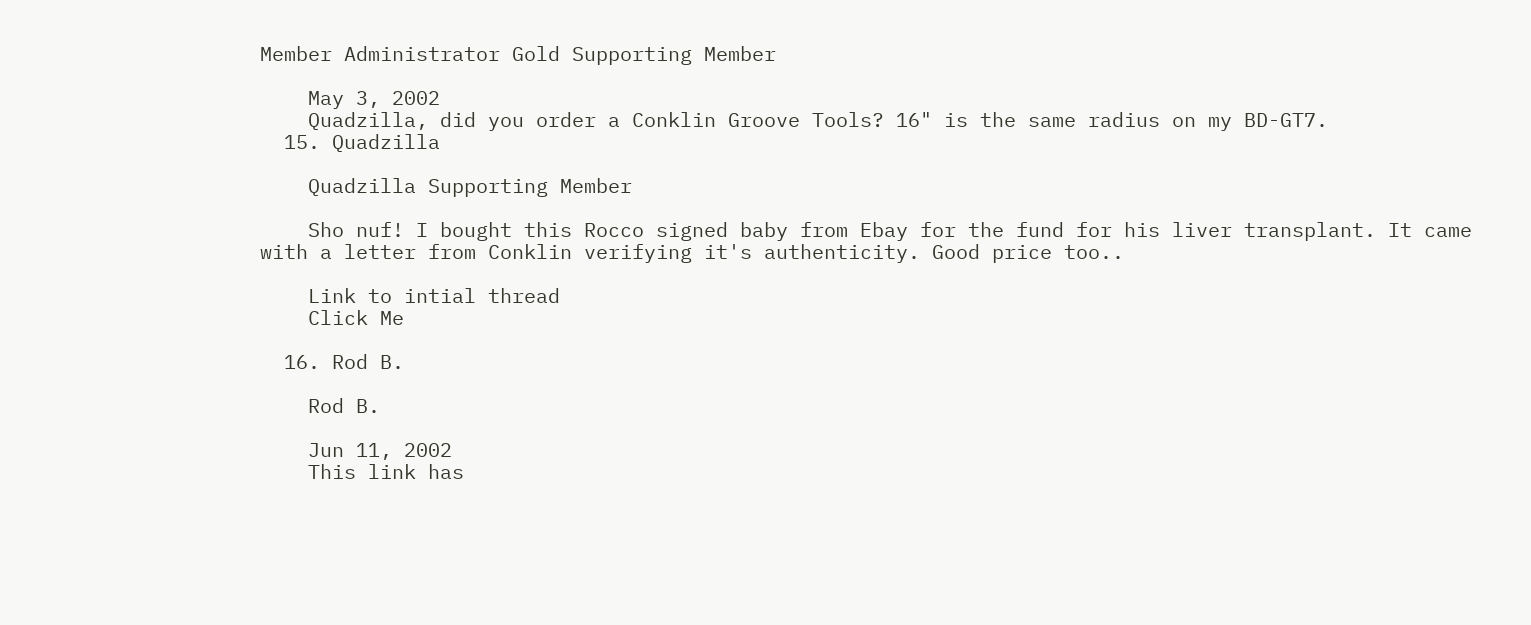Member Administrator Gold Supporting Member

    May 3, 2002
    Quadzilla, did you order a Conklin Groove Tools? 16" is the same radius on my BD-GT7.
  15. Quadzilla

    Quadzilla Supporting Member

    Sho nuf! I bought this Rocco signed baby from Ebay for the fund for his liver transplant. It came with a letter from Conklin verifying it's authenticity. Good price too..

    Link to intial thread
    Click Me

  16. Rod B.

    Rod B.

    Jun 11, 2002
    This link has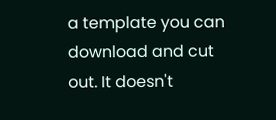a template you can download and cut out. It doesn't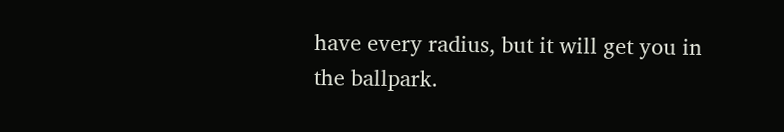have every radius, but it will get you in the ballpark.